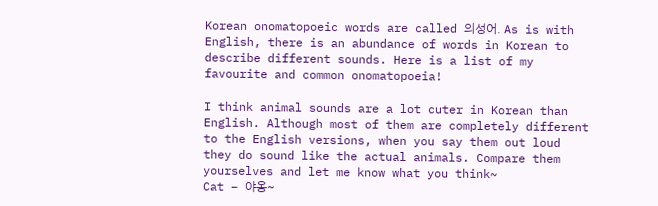Korean onomatopoeic words are called 의성어. As is with English, there is an abundance of words in Korean to describe different sounds. Here is a list of my favourite and common onomatopoeia!

I think animal sounds are a lot cuter in Korean than English. Although most of them are completely different to the English versions, when you say them out loud they do sound like the actual animals. Compare them yourselves and let me know what you think~
Cat – 야옹~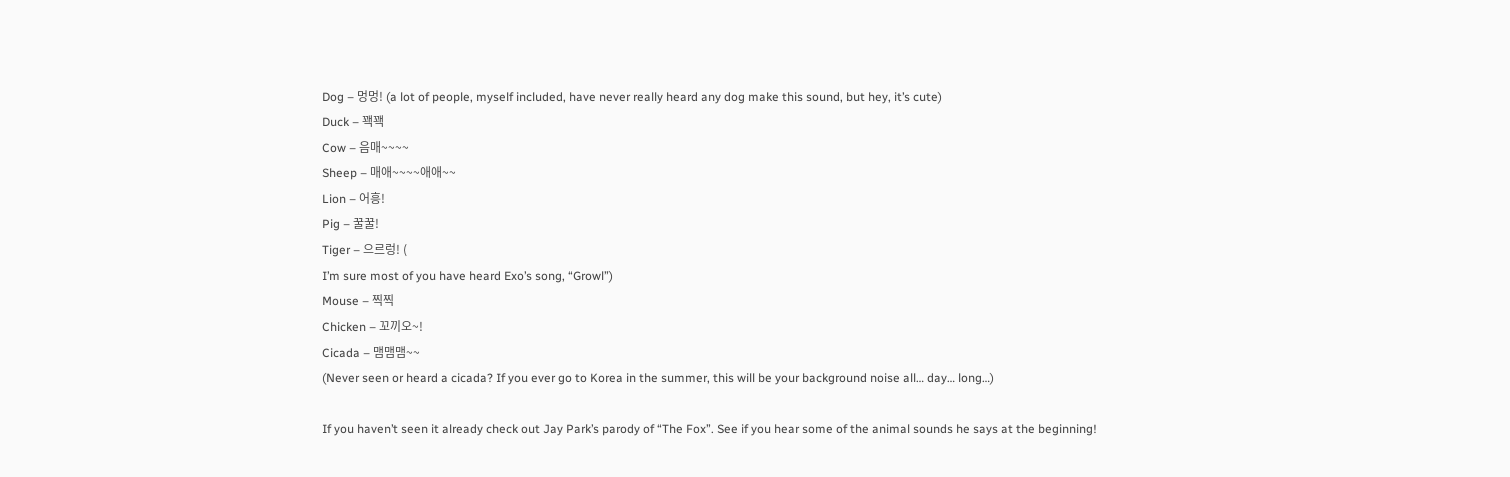Dog – 멍멍! (a lot of people, myself included, have never really heard any dog make this sound, but hey, it’s cute)
Duck – 꽥꽥
Cow – 음매~~~~
Sheep – 매애~~~~애애~~
Lion – 어흥!
Pig – 꿀꿀!
Tiger – 으르렁! (
I’m sure most of you have heard Exo’s song, “Growl”)
Mouse – 찍찍
Chicken – 꼬끼오~!
Cicada – 맴맴맴~~
(Never seen or heard a cicada? If you ever go to Korea in the summer, this will be your background noise all… day… long…)

If you haven’t seen it already check out Jay Park’s parody of “The Fox”. See if you hear some of the animal sounds he says at the beginning!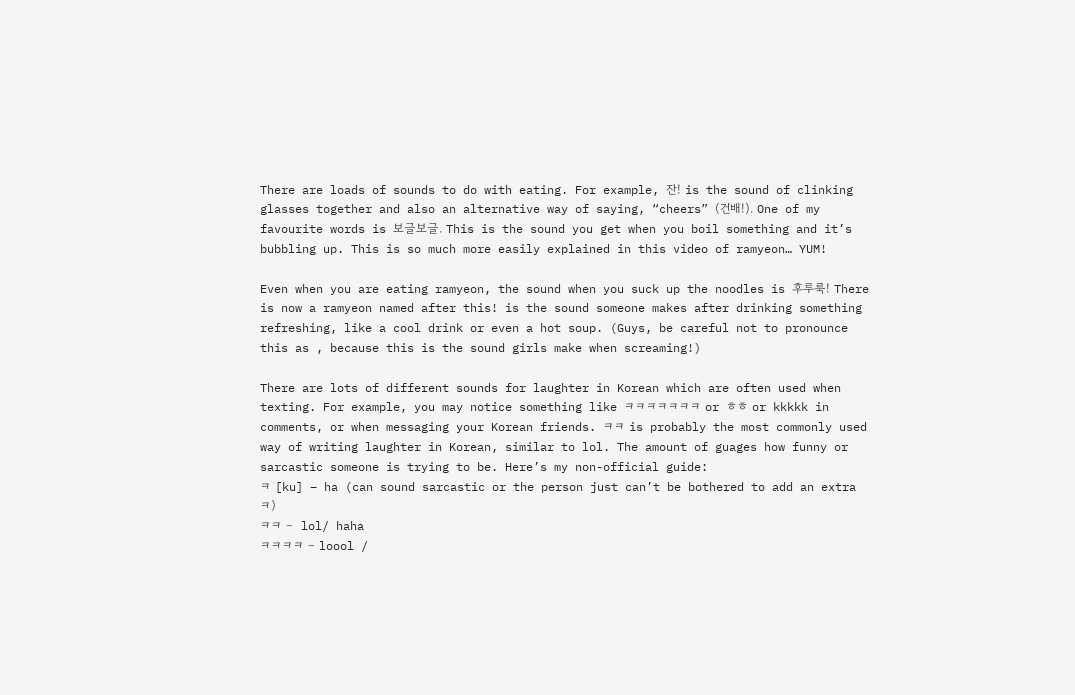There are loads of sounds to do with eating. For example, 잔! is the sound of clinking glasses together and also an alternative way of saying, “cheers” (건배!). One of my favourite words is 보글보글. This is the sound you get when you boil something and it’s bubbling up. This is so much more easily explained in this video of ramyeon… YUM!

Even when you are eating ramyeon, the sound when you suck up the noodles is 후루룩! There is now a ramyeon named after this! is the sound someone makes after drinking something refreshing, like a cool drink or even a hot soup. (Guys, be careful not to pronounce this as , because this is the sound girls make when screaming!)

There are lots of different sounds for laughter in Korean which are often used when texting. For example, you may notice something like ㅋㅋㅋㅋㅋㅋㅋ or ㅎㅎ or kkkkk in comments, or when messaging your Korean friends. ㅋㅋ is probably the most commonly used way of writing laughter in Korean, similar to lol. The amount of guages how funny or sarcastic someone is trying to be. Here’s my non-official guide:
ㅋ [ku] – ha (can sound sarcastic or the person just can’t be bothered to add an extra ㅋ)
ㅋㅋ –  lol/ haha
ㅋㅋㅋㅋ – loool /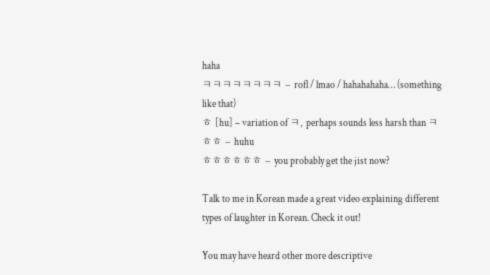haha
ㅋㅋㅋㅋㅋㅋㅋㅋ – rofl / lmao / hahahahaha… (something like that)
ㅎ [hu] – variation of ㅋ, perhaps sounds less harsh than ㅋ
ㅎㅎ – huhu
ㅎㅎㅎㅎㅎㅎ – you probably get the jist now?

Talk to me in Korean made a great video explaining different types of laughter in Korean. Check it out!

You may have heard other more descriptive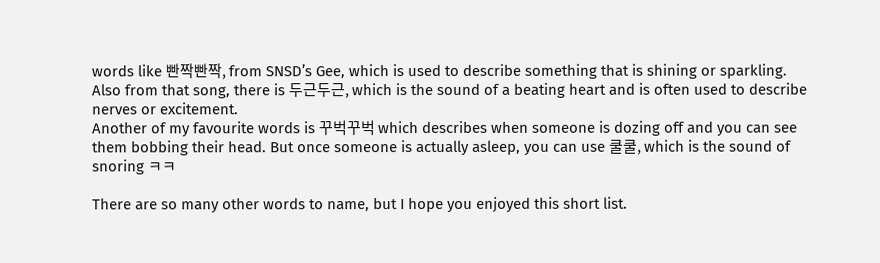words like 빤짝빤짝, from SNSD’s Gee, which is used to describe something that is shining or sparkling. Also from that song, there is 두근두근, which is the sound of a beating heart and is often used to describe nerves or excitement.
Another of my favourite words is 꾸벅꾸벅 which describes when someone is dozing off and you can see them bobbing their head. But once someone is actually asleep, you can use 쿨쿨, which is the sound of snoring ㅋㅋ

There are so many other words to name, but I hope you enjoyed this short list.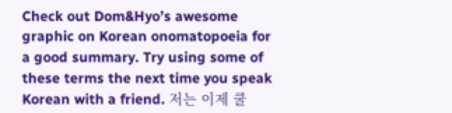Check out Dom&Hyo’s awesome graphic on Korean onomatopoeia for a good summary. Try using some of these terms the next time you speak Korean with a friend. 저는 이제 쿨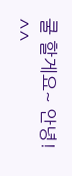쿨 할게요~ 안녕! ^^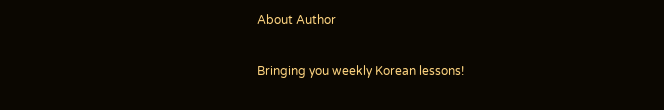About Author

Bringing you weekly Korean lessons!